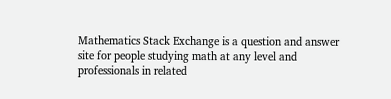Mathematics Stack Exchange is a question and answer site for people studying math at any level and professionals in related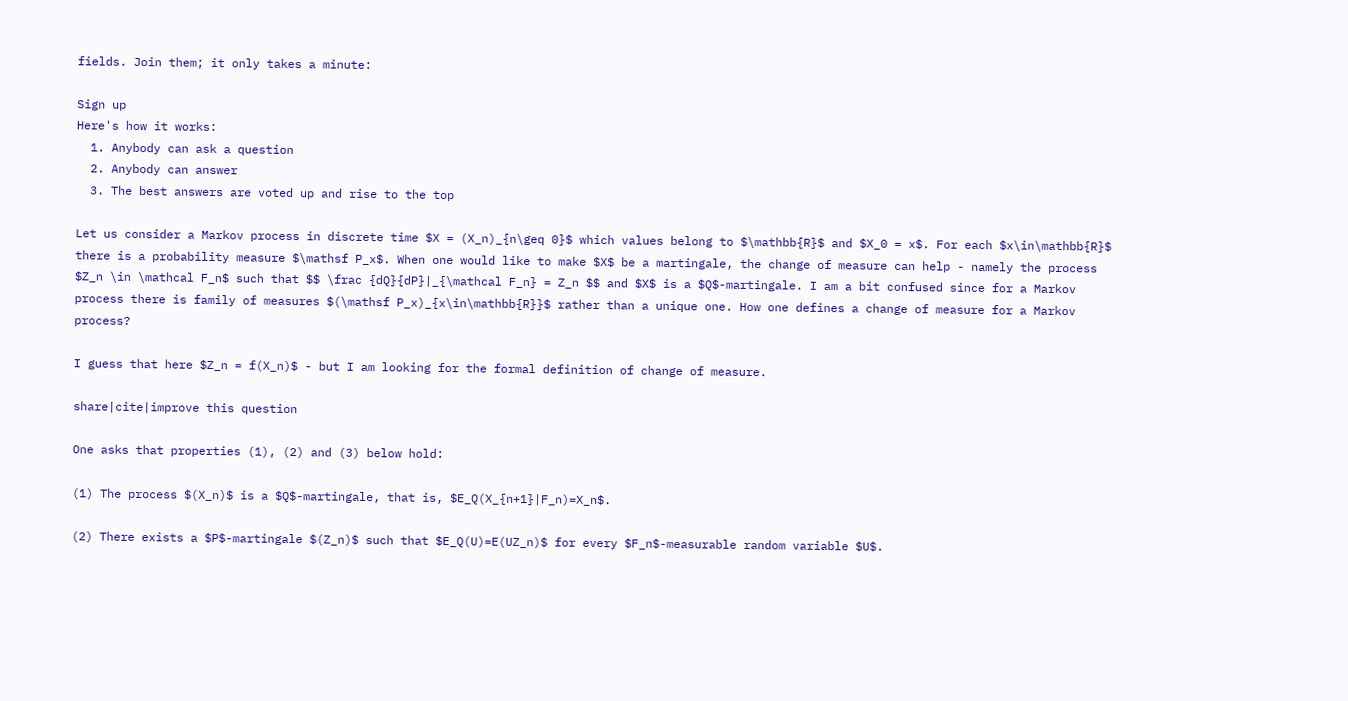fields. Join them; it only takes a minute:

Sign up
Here's how it works:
  1. Anybody can ask a question
  2. Anybody can answer
  3. The best answers are voted up and rise to the top

Let us consider a Markov process in discrete time $X = (X_n)_{n\geq 0}$ which values belong to $\mathbb{R}$ and $X_0 = x$. For each $x\in\mathbb{R}$ there is a probability measure $\mathsf P_x$. When one would like to make $X$ be a martingale, the change of measure can help - namely the process $Z_n \in \mathcal F_n$ such that $$ \frac {dQ}{dP}|_{\mathcal F_n} = Z_n $$ and $X$ is a $Q$-martingale. I am a bit confused since for a Markov process there is family of measures $(\mathsf P_x)_{x\in\mathbb{R}}$ rather than a unique one. How one defines a change of measure for a Markov process?

I guess that here $Z_n = f(X_n)$ - but I am looking for the formal definition of change of measure.

share|cite|improve this question

One asks that properties (1), (2) and (3) below hold:

(1) The process $(X_n)$ is a $Q$-martingale, that is, $E_Q(X_{n+1}|F_n)=X_n$.

(2) There exists a $P$-martingale $(Z_n)$ such that $E_Q(U)=E(UZ_n)$ for every $F_n$-measurable random variable $U$.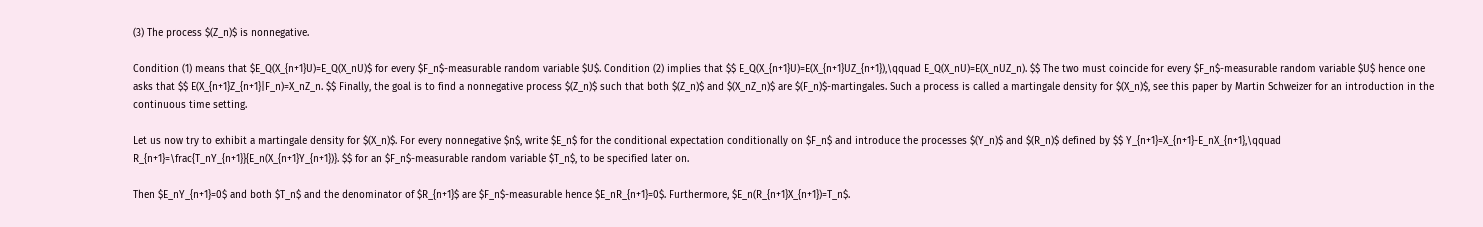(3) The process $(Z_n)$ is nonnegative.

Condition (1) means that $E_Q(X_{n+1}U)=E_Q(X_nU)$ for every $F_n$-measurable random variable $U$. Condition (2) implies that $$ E_Q(X_{n+1}U)=E(X_{n+1}UZ_{n+1}),\qquad E_Q(X_nU)=E(X_nUZ_n). $$ The two must coincide for every $F_n$-measurable random variable $U$ hence one asks that $$ E(X_{n+1}Z_{n+1}|F_n)=X_nZ_n. $$ Finally, the goal is to find a nonnegative process $(Z_n)$ such that both $(Z_n)$ and $(X_nZ_n)$ are $(F_n)$-martingales. Such a process is called a martingale density for $(X_n)$, see this paper by Martin Schweizer for an introduction in the continuous time setting.

Let us now try to exhibit a martingale density for $(X_n)$. For every nonnegative $n$, write $E_n$ for the conditional expectation conditionally on $F_n$ and introduce the processes $(Y_n)$ and $(R_n)$ defined by $$ Y_{n+1}=X_{n+1}-E_nX_{n+1},\qquad R_{n+1}=\frac{T_nY_{n+1}}{E_n(X_{n+1}Y_{n+1})}. $$ for an $F_n$-measurable random variable $T_n$, to be specified later on.

Then $E_nY_{n+1}=0$ and both $T_n$ and the denominator of $R_{n+1}$ are $F_n$-measurable hence $E_nR_{n+1}=0$. Furthermore, $E_n(R_{n+1}X_{n+1})=T_n$.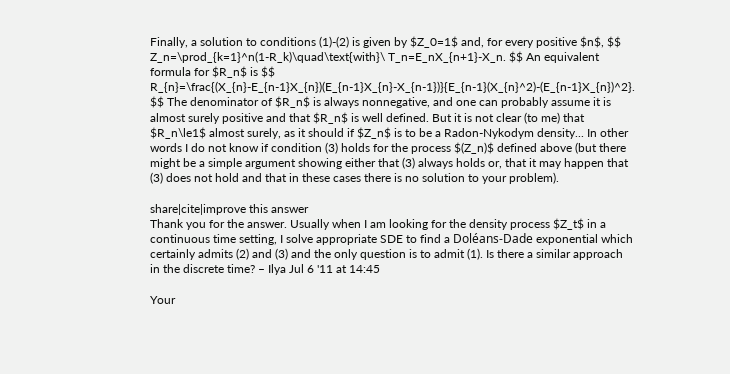Finally, a solution to conditions (1)-(2) is given by $Z_0=1$ and, for every positive $n$, $$ Z_n=\prod_{k=1}^n(1-R_k)\quad\text{with}\ T_n=E_nX_{n+1}-X_n. $$ An equivalent formula for $R_n$ is $$ R_{n}=\frac{(X_{n}-E_{n-1}X_{n})(E_{n-1}X_{n}-X_{n-1})}{E_{n-1}(X_{n}^2)-(E_{n-1}X_{n})^2}. $$ The denominator of $R_n$ is always nonnegative, and one can probably assume it is almost surely positive and that $R_n$ is well defined. But it is not clear (to me) that $R_n\le1$ almost surely, as it should if $Z_n$ is to be a Radon-Nykodym density... In other words I do not know if condition (3) holds for the process $(Z_n)$ defined above (but there might be a simple argument showing either that (3) always holds or, that it may happen that (3) does not hold and that in these cases there is no solution to your problem).

share|cite|improve this answer
Thank you for the answer. Usually when I am looking for the density process $Z_t$ in a continuous time setting, I solve appropriate SDE to find a Doléans-Dade exponential which certainly admits (2) and (3) and the only question is to admit (1). Is there a similar approach in the discrete time? – Ilya Jul 6 '11 at 14:45

Your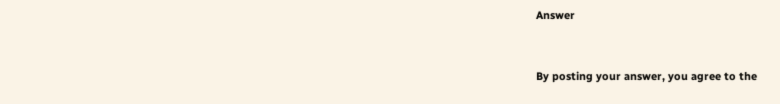Answer


By posting your answer, you agree to the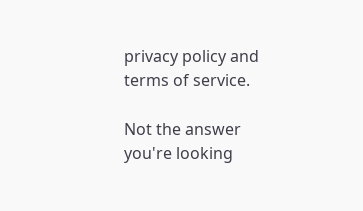privacy policy and terms of service.

Not the answer you're looking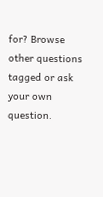for? Browse other questions tagged or ask your own question.